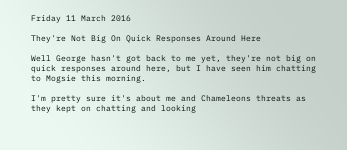Friday 11 March 2016

They're Not Big On Quick Responses Around Here

Well George hasn't got back to me yet, they're not big on quick responses around here, but I have seen him chatting to Mogsie this morning.

I'm pretty sure it's about me and Chameleons threats as they kept on chatting and looking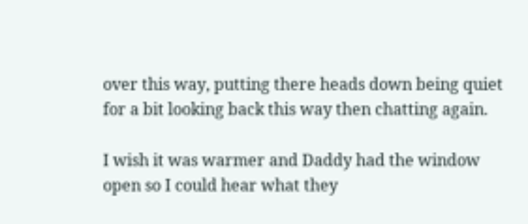over this way, putting there heads down being quiet for a bit looking back this way then chatting again.

I wish it was warmer and Daddy had the window open so I could hear what they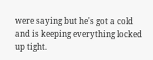were saying but he's got a cold and is keeping everything locked up tight.